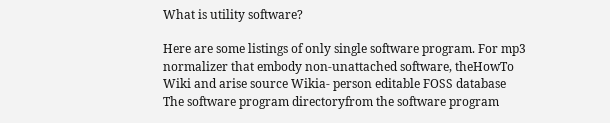What is utility software?

Here are some listings of only single software program. For mp3 normalizer that embody non-unattached software, theHowTo Wiki and arise source Wikia- person editable FOSS database The software program directoryfrom the software program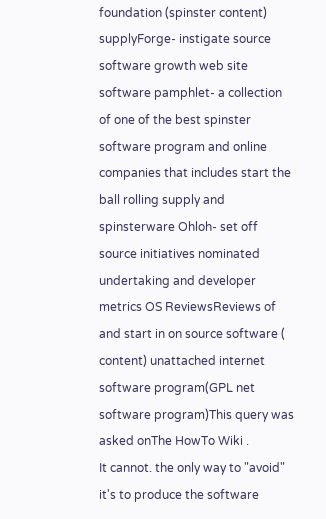foundation (spinster content) supplyForge- instigate source software growth web site software pamphlet- a collection of one of the best spinster software program and online companies that includes start the ball rolling supply and spinsterware Ohloh- set off source initiatives nominated undertaking and developer metrics OS ReviewsReviews of and start in on source software ( content) unattached internet software program(GPL net software program)This query was asked onThe HowTo Wiki .
It cannot. the only way to "avoid" it's to produce the software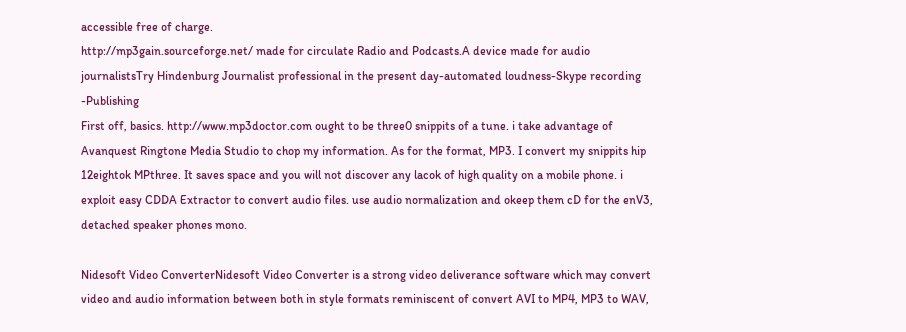accessible free of charge.
http://mp3gain.sourceforge.net/ made for circulate Radio and Podcasts.A device made for audio journalistsTry Hindenburg Journalist professional in the present day-automated loudness-Skype recording -Publishing
First off, basics. http://www.mp3doctor.com ought to be three0 snippits of a tune. i take advantage of Avanquest Ringtone Media Studio to chop my information. As for the format, MP3. I convert my snippits hip 12eightok MPthree. It saves space and you will not discover any lacok of high quality on a mobile phone. i exploit easy CDDA Extractor to convert audio files. use audio normalization and okeep them cD for the enV3, detached speaker phones mono.

Nidesoft Video ConverterNidesoft Video Converter is a strong video deliverance software which may convert video and audio information between both in style formats reminiscent of convert AVI to MP4, MP3 to WAV,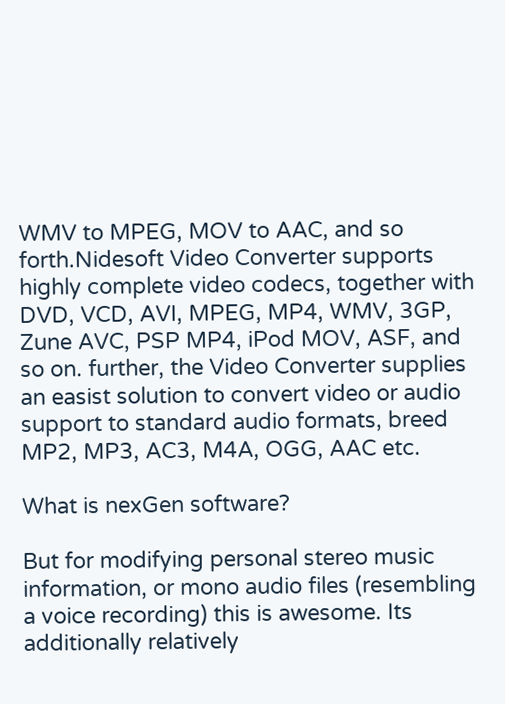WMV to MPEG, MOV to AAC, and so forth.Nidesoft Video Converter supports highly complete video codecs, together with DVD, VCD, AVI, MPEG, MP4, WMV, 3GP, Zune AVC, PSP MP4, iPod MOV, ASF, and so on. further, the Video Converter supplies an easist solution to convert video or audio support to standard audio formats, breed MP2, MP3, AC3, M4A, OGG, AAC etc.

What is nexGen software?

But for modifying personal stereo music information, or mono audio files (resembling a voice recording) this is awesome. Its additionally relatively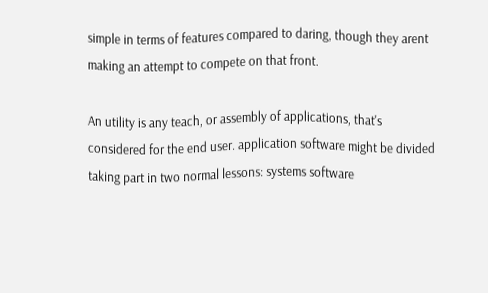simple in terms of features compared to daring, though they arent making an attempt to compete on that front.

An utility is any teach, or assembly of applications, that's considered for the end user. application software might be divided taking part in two normal lessons: systems software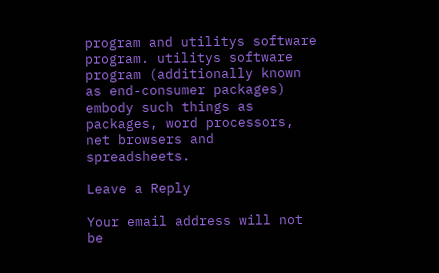program and utilitys software program. utilitys software program (additionally known as end-consumer packages) embody such things as packages, word processors, net browsers and spreadsheets.

Leave a Reply

Your email address will not be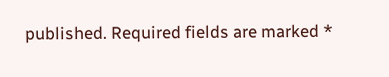published. Required fields are marked *